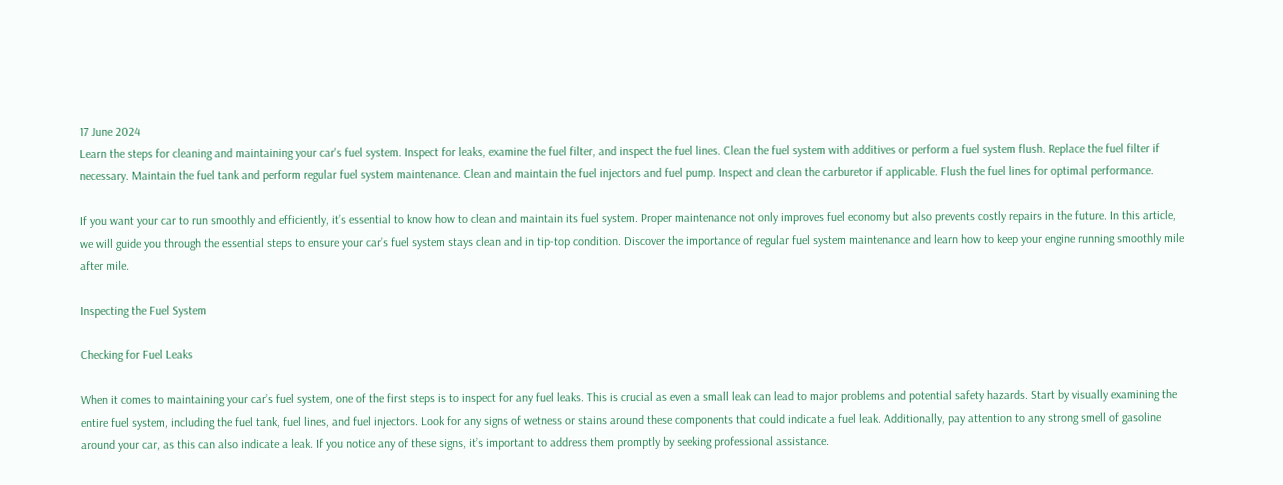17 June 2024
Learn the steps for cleaning and maintaining your car's fuel system. Inspect for leaks, examine the fuel filter, and inspect the fuel lines. Clean the fuel system with additives or perform a fuel system flush. Replace the fuel filter if necessary. Maintain the fuel tank and perform regular fuel system maintenance. Clean and maintain the fuel injectors and fuel pump. Inspect and clean the carburetor if applicable. Flush the fuel lines for optimal performance.

If you want your car to run smoothly and efficiently, it’s essential to know how to clean and maintain its fuel system. Proper maintenance not only improves fuel economy but also prevents costly repairs in the future. In this article, we will guide you through the essential steps to ensure your car’s fuel system stays clean and in tip-top condition. Discover the importance of regular fuel system maintenance and learn how to keep your engine running smoothly mile after mile.

Inspecting the Fuel System

Checking for Fuel Leaks

When it comes to maintaining your car’s fuel system, one of the first steps is to inspect for any fuel leaks. This is crucial as even a small leak can lead to major problems and potential safety hazards. Start by visually examining the entire fuel system, including the fuel tank, fuel lines, and fuel injectors. Look for any signs of wetness or stains around these components that could indicate a fuel leak. Additionally, pay attention to any strong smell of gasoline around your car, as this can also indicate a leak. If you notice any of these signs, it’s important to address them promptly by seeking professional assistance.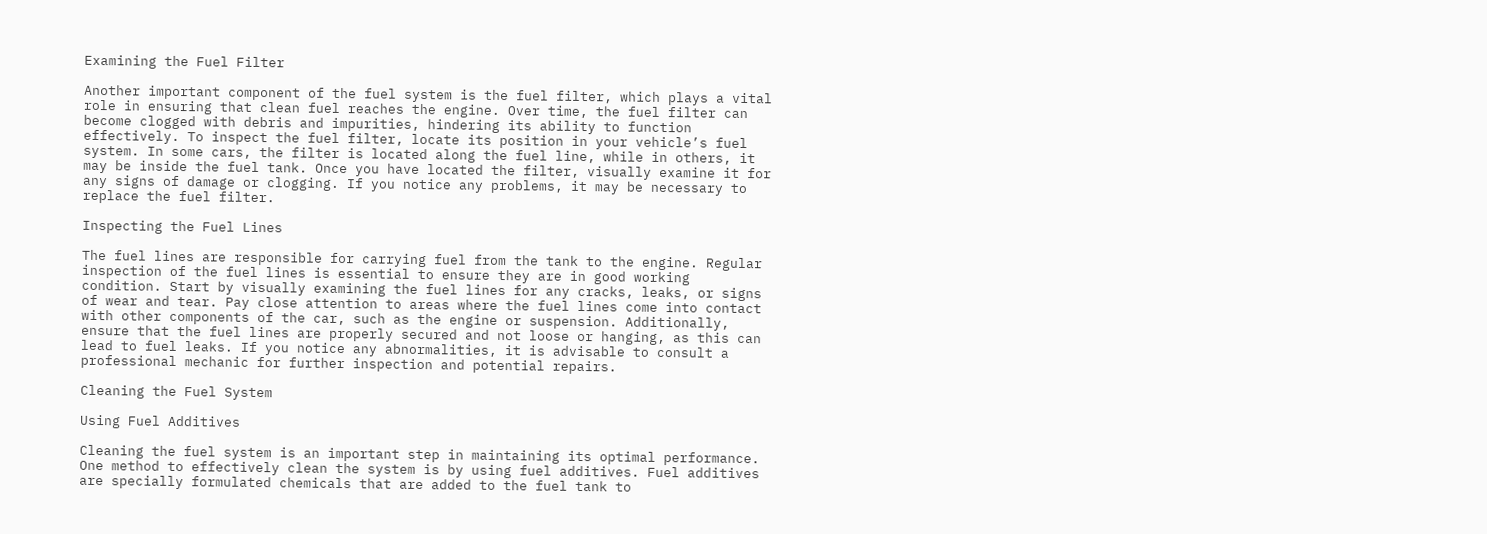Examining the Fuel Filter

Another important component of the fuel system is the fuel filter, which plays a vital role in ensuring that clean fuel reaches the engine. Over time, the fuel filter can become clogged with debris and impurities, hindering its ability to function effectively. To inspect the fuel filter, locate its position in your vehicle’s fuel system. In some cars, the filter is located along the fuel line, while in others, it may be inside the fuel tank. Once you have located the filter, visually examine it for any signs of damage or clogging. If you notice any problems, it may be necessary to replace the fuel filter.

Inspecting the Fuel Lines

The fuel lines are responsible for carrying fuel from the tank to the engine. Regular inspection of the fuel lines is essential to ensure they are in good working condition. Start by visually examining the fuel lines for any cracks, leaks, or signs of wear and tear. Pay close attention to areas where the fuel lines come into contact with other components of the car, such as the engine or suspension. Additionally, ensure that the fuel lines are properly secured and not loose or hanging, as this can lead to fuel leaks. If you notice any abnormalities, it is advisable to consult a professional mechanic for further inspection and potential repairs.

Cleaning the Fuel System

Using Fuel Additives

Cleaning the fuel system is an important step in maintaining its optimal performance. One method to effectively clean the system is by using fuel additives. Fuel additives are specially formulated chemicals that are added to the fuel tank to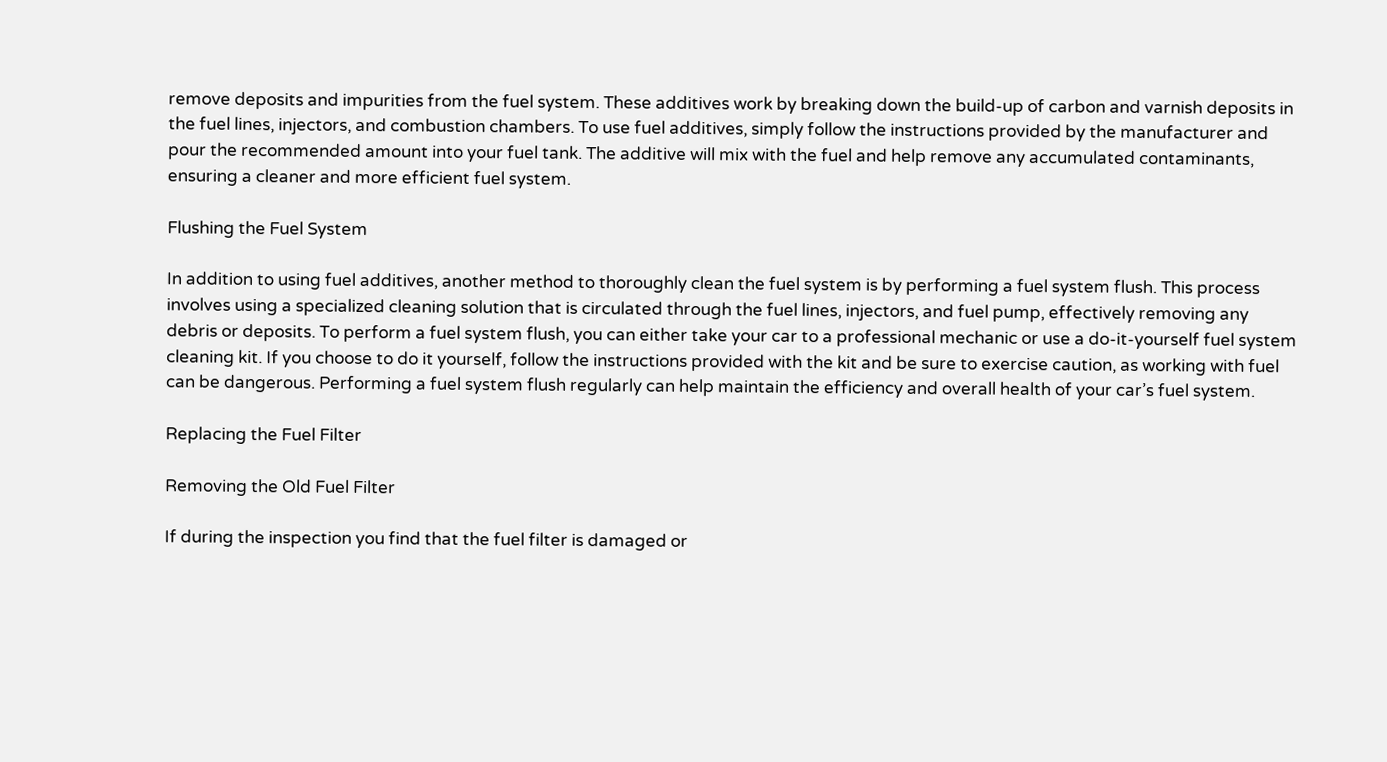remove deposits and impurities from the fuel system. These additives work by breaking down the build-up of carbon and varnish deposits in the fuel lines, injectors, and combustion chambers. To use fuel additives, simply follow the instructions provided by the manufacturer and pour the recommended amount into your fuel tank. The additive will mix with the fuel and help remove any accumulated contaminants, ensuring a cleaner and more efficient fuel system.

Flushing the Fuel System

In addition to using fuel additives, another method to thoroughly clean the fuel system is by performing a fuel system flush. This process involves using a specialized cleaning solution that is circulated through the fuel lines, injectors, and fuel pump, effectively removing any debris or deposits. To perform a fuel system flush, you can either take your car to a professional mechanic or use a do-it-yourself fuel system cleaning kit. If you choose to do it yourself, follow the instructions provided with the kit and be sure to exercise caution, as working with fuel can be dangerous. Performing a fuel system flush regularly can help maintain the efficiency and overall health of your car’s fuel system.

Replacing the Fuel Filter

Removing the Old Fuel Filter

If during the inspection you find that the fuel filter is damaged or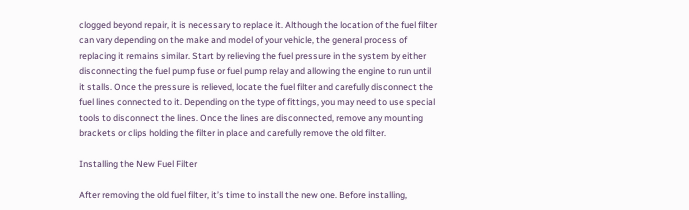clogged beyond repair, it is necessary to replace it. Although the location of the fuel filter can vary depending on the make and model of your vehicle, the general process of replacing it remains similar. Start by relieving the fuel pressure in the system by either disconnecting the fuel pump fuse or fuel pump relay and allowing the engine to run until it stalls. Once the pressure is relieved, locate the fuel filter and carefully disconnect the fuel lines connected to it. Depending on the type of fittings, you may need to use special tools to disconnect the lines. Once the lines are disconnected, remove any mounting brackets or clips holding the filter in place and carefully remove the old filter.

Installing the New Fuel Filter

After removing the old fuel filter, it’s time to install the new one. Before installing,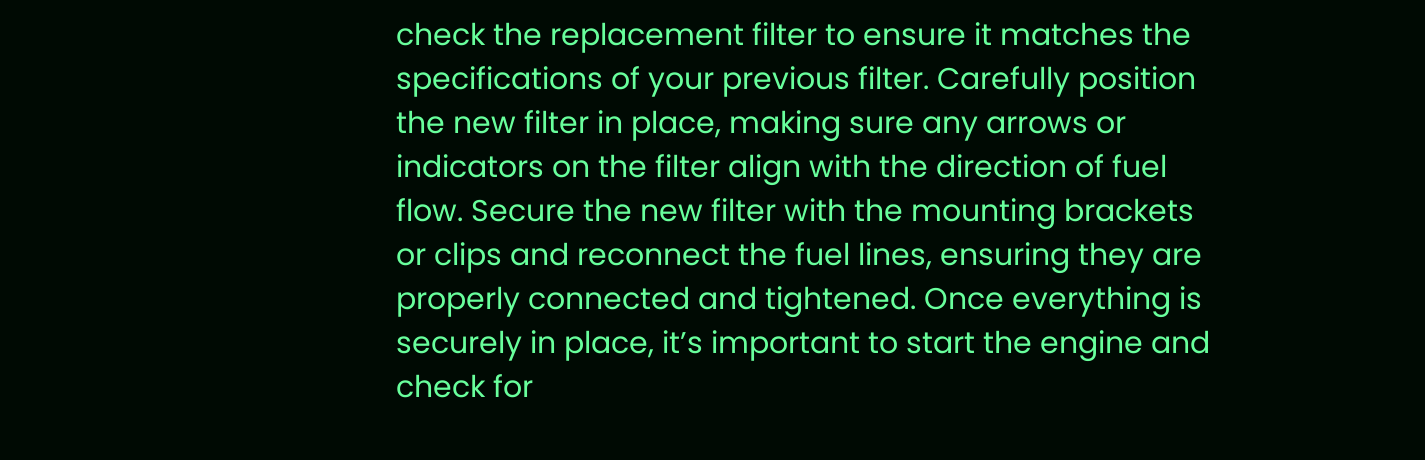check the replacement filter to ensure it matches the specifications of your previous filter. Carefully position the new filter in place, making sure any arrows or indicators on the filter align with the direction of fuel flow. Secure the new filter with the mounting brackets or clips and reconnect the fuel lines, ensuring they are properly connected and tightened. Once everything is securely in place, it’s important to start the engine and check for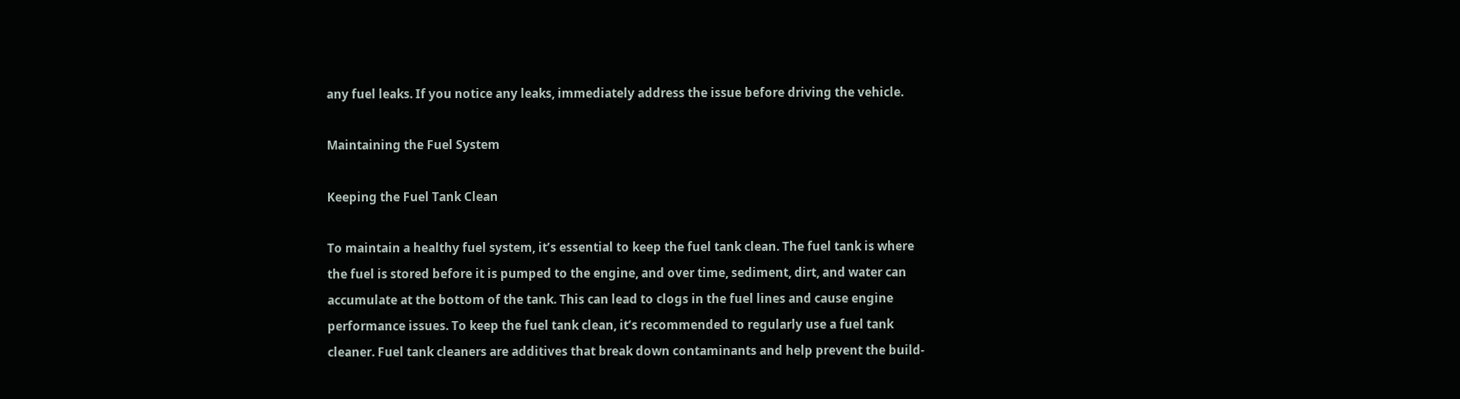any fuel leaks. If you notice any leaks, immediately address the issue before driving the vehicle.

Maintaining the Fuel System

Keeping the Fuel Tank Clean

To maintain a healthy fuel system, it’s essential to keep the fuel tank clean. The fuel tank is where the fuel is stored before it is pumped to the engine, and over time, sediment, dirt, and water can accumulate at the bottom of the tank. This can lead to clogs in the fuel lines and cause engine performance issues. To keep the fuel tank clean, it’s recommended to regularly use a fuel tank cleaner. Fuel tank cleaners are additives that break down contaminants and help prevent the build-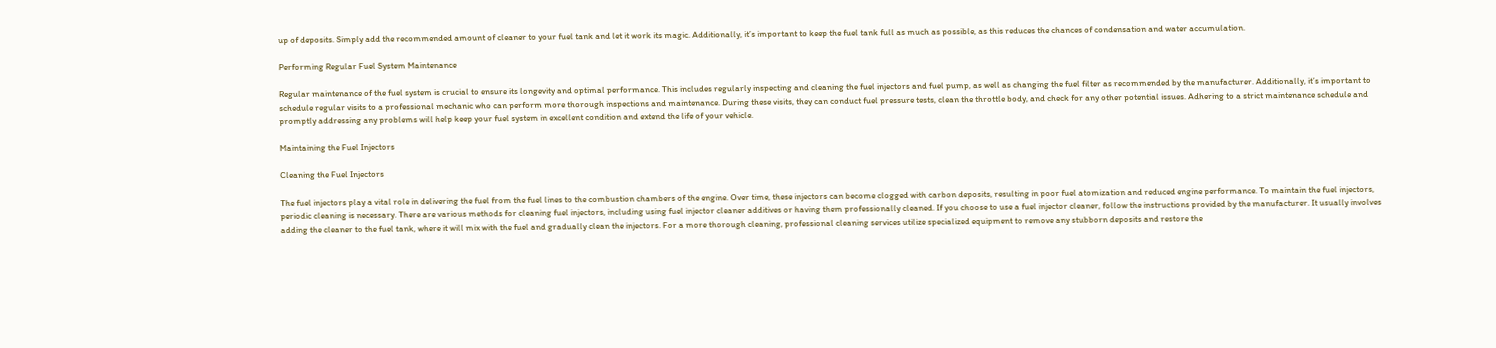up of deposits. Simply add the recommended amount of cleaner to your fuel tank and let it work its magic. Additionally, it’s important to keep the fuel tank full as much as possible, as this reduces the chances of condensation and water accumulation.

Performing Regular Fuel System Maintenance

Regular maintenance of the fuel system is crucial to ensure its longevity and optimal performance. This includes regularly inspecting and cleaning the fuel injectors and fuel pump, as well as changing the fuel filter as recommended by the manufacturer. Additionally, it’s important to schedule regular visits to a professional mechanic who can perform more thorough inspections and maintenance. During these visits, they can conduct fuel pressure tests, clean the throttle body, and check for any other potential issues. Adhering to a strict maintenance schedule and promptly addressing any problems will help keep your fuel system in excellent condition and extend the life of your vehicle.

Maintaining the Fuel Injectors

Cleaning the Fuel Injectors

The fuel injectors play a vital role in delivering the fuel from the fuel lines to the combustion chambers of the engine. Over time, these injectors can become clogged with carbon deposits, resulting in poor fuel atomization and reduced engine performance. To maintain the fuel injectors, periodic cleaning is necessary. There are various methods for cleaning fuel injectors, including using fuel injector cleaner additives or having them professionally cleaned. If you choose to use a fuel injector cleaner, follow the instructions provided by the manufacturer. It usually involves adding the cleaner to the fuel tank, where it will mix with the fuel and gradually clean the injectors. For a more thorough cleaning, professional cleaning services utilize specialized equipment to remove any stubborn deposits and restore the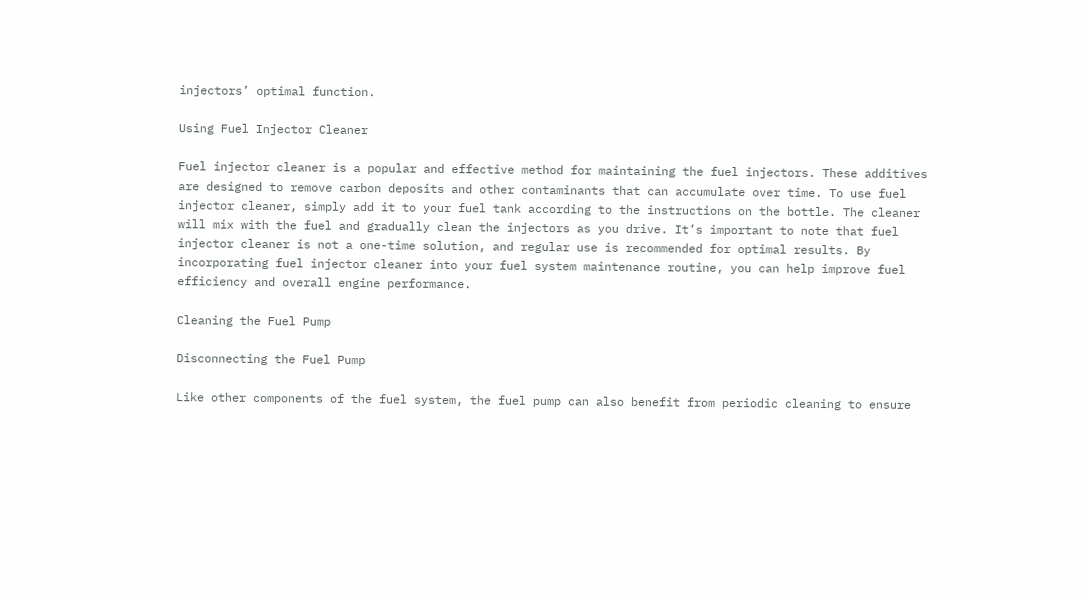injectors’ optimal function.

Using Fuel Injector Cleaner

Fuel injector cleaner is a popular and effective method for maintaining the fuel injectors. These additives are designed to remove carbon deposits and other contaminants that can accumulate over time. To use fuel injector cleaner, simply add it to your fuel tank according to the instructions on the bottle. The cleaner will mix with the fuel and gradually clean the injectors as you drive. It’s important to note that fuel injector cleaner is not a one-time solution, and regular use is recommended for optimal results. By incorporating fuel injector cleaner into your fuel system maintenance routine, you can help improve fuel efficiency and overall engine performance.

Cleaning the Fuel Pump

Disconnecting the Fuel Pump

Like other components of the fuel system, the fuel pump can also benefit from periodic cleaning to ensure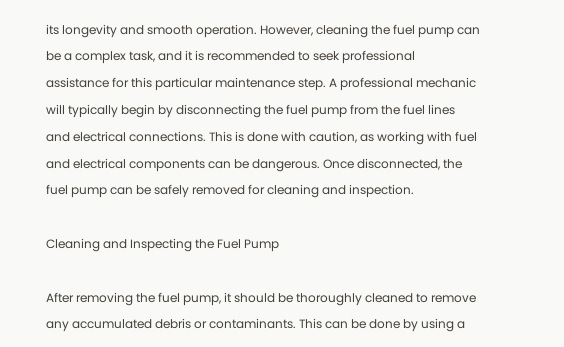its longevity and smooth operation. However, cleaning the fuel pump can be a complex task, and it is recommended to seek professional assistance for this particular maintenance step. A professional mechanic will typically begin by disconnecting the fuel pump from the fuel lines and electrical connections. This is done with caution, as working with fuel and electrical components can be dangerous. Once disconnected, the fuel pump can be safely removed for cleaning and inspection.

Cleaning and Inspecting the Fuel Pump

After removing the fuel pump, it should be thoroughly cleaned to remove any accumulated debris or contaminants. This can be done by using a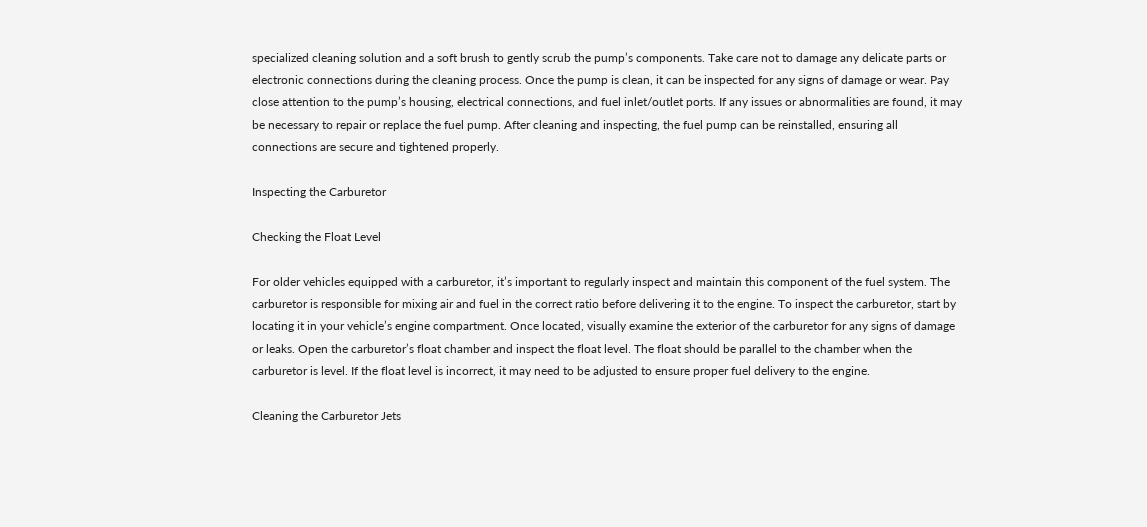specialized cleaning solution and a soft brush to gently scrub the pump’s components. Take care not to damage any delicate parts or electronic connections during the cleaning process. Once the pump is clean, it can be inspected for any signs of damage or wear. Pay close attention to the pump’s housing, electrical connections, and fuel inlet/outlet ports. If any issues or abnormalities are found, it may be necessary to repair or replace the fuel pump. After cleaning and inspecting, the fuel pump can be reinstalled, ensuring all connections are secure and tightened properly.

Inspecting the Carburetor

Checking the Float Level

For older vehicles equipped with a carburetor, it’s important to regularly inspect and maintain this component of the fuel system. The carburetor is responsible for mixing air and fuel in the correct ratio before delivering it to the engine. To inspect the carburetor, start by locating it in your vehicle’s engine compartment. Once located, visually examine the exterior of the carburetor for any signs of damage or leaks. Open the carburetor’s float chamber and inspect the float level. The float should be parallel to the chamber when the carburetor is level. If the float level is incorrect, it may need to be adjusted to ensure proper fuel delivery to the engine.

Cleaning the Carburetor Jets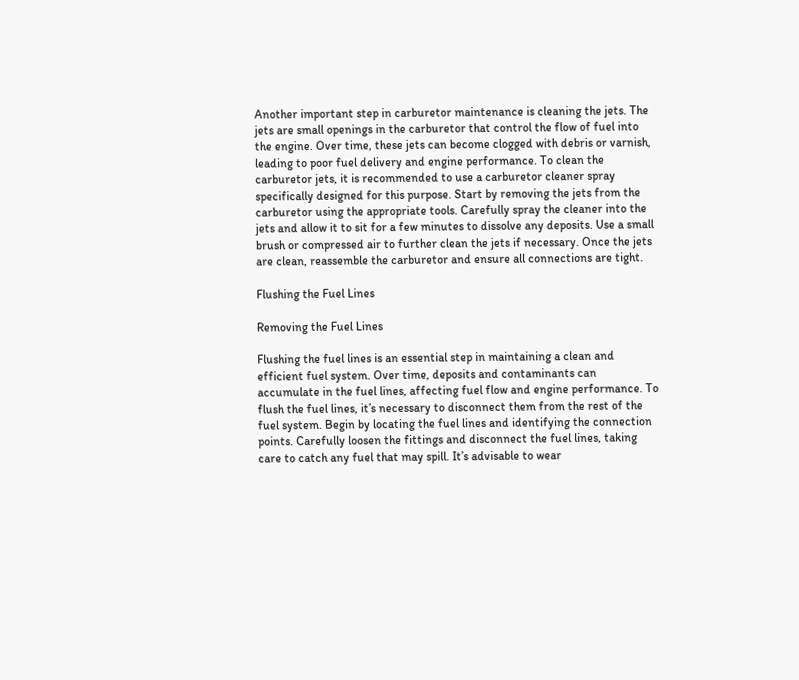Another important step in carburetor maintenance is cleaning the jets. The jets are small openings in the carburetor that control the flow of fuel into the engine. Over time, these jets can become clogged with debris or varnish, leading to poor fuel delivery and engine performance. To clean the carburetor jets, it is recommended to use a carburetor cleaner spray specifically designed for this purpose. Start by removing the jets from the carburetor using the appropriate tools. Carefully spray the cleaner into the jets and allow it to sit for a few minutes to dissolve any deposits. Use a small brush or compressed air to further clean the jets if necessary. Once the jets are clean, reassemble the carburetor and ensure all connections are tight.

Flushing the Fuel Lines

Removing the Fuel Lines

Flushing the fuel lines is an essential step in maintaining a clean and efficient fuel system. Over time, deposits and contaminants can accumulate in the fuel lines, affecting fuel flow and engine performance. To flush the fuel lines, it’s necessary to disconnect them from the rest of the fuel system. Begin by locating the fuel lines and identifying the connection points. Carefully loosen the fittings and disconnect the fuel lines, taking care to catch any fuel that may spill. It’s advisable to wear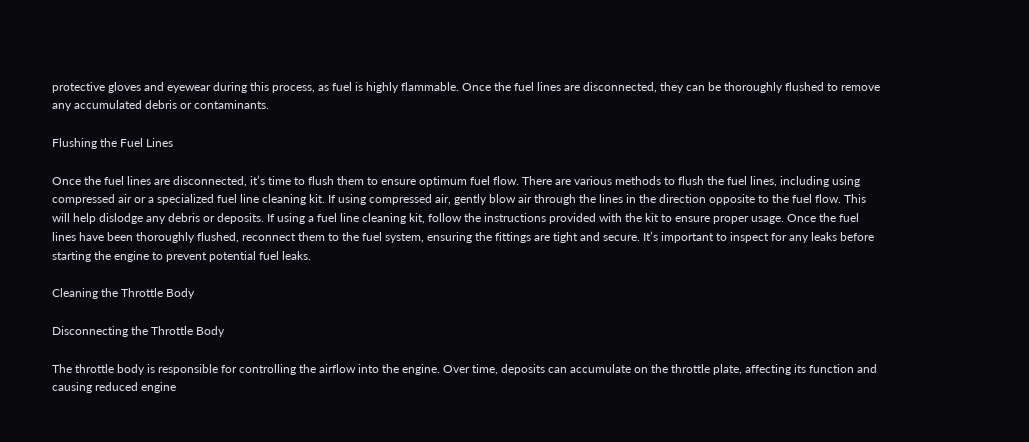protective gloves and eyewear during this process, as fuel is highly flammable. Once the fuel lines are disconnected, they can be thoroughly flushed to remove any accumulated debris or contaminants.

Flushing the Fuel Lines

Once the fuel lines are disconnected, it’s time to flush them to ensure optimum fuel flow. There are various methods to flush the fuel lines, including using compressed air or a specialized fuel line cleaning kit. If using compressed air, gently blow air through the lines in the direction opposite to the fuel flow. This will help dislodge any debris or deposits. If using a fuel line cleaning kit, follow the instructions provided with the kit to ensure proper usage. Once the fuel lines have been thoroughly flushed, reconnect them to the fuel system, ensuring the fittings are tight and secure. It’s important to inspect for any leaks before starting the engine to prevent potential fuel leaks.

Cleaning the Throttle Body

Disconnecting the Throttle Body

The throttle body is responsible for controlling the airflow into the engine. Over time, deposits can accumulate on the throttle plate, affecting its function and causing reduced engine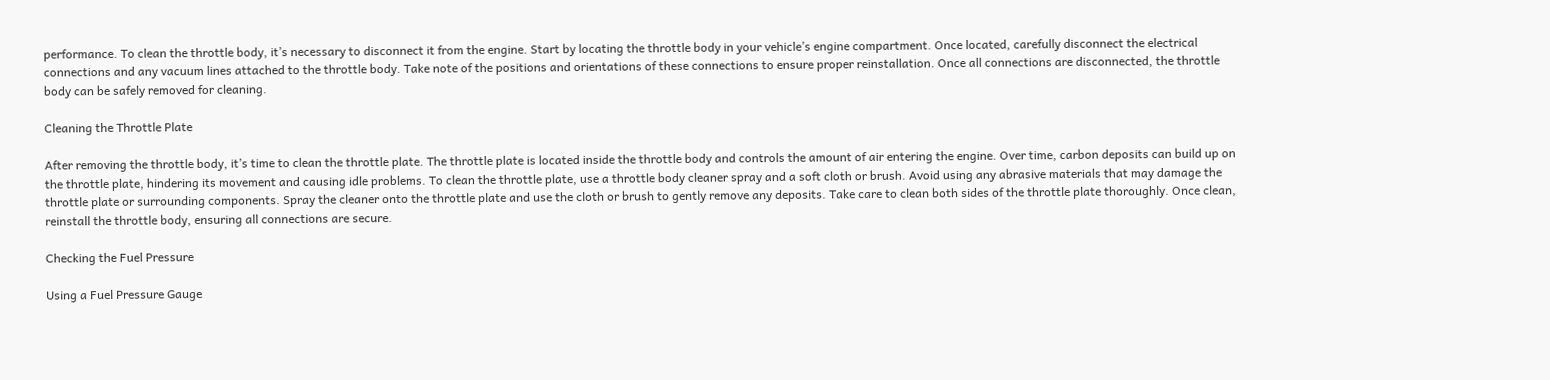performance. To clean the throttle body, it’s necessary to disconnect it from the engine. Start by locating the throttle body in your vehicle’s engine compartment. Once located, carefully disconnect the electrical connections and any vacuum lines attached to the throttle body. Take note of the positions and orientations of these connections to ensure proper reinstallation. Once all connections are disconnected, the throttle body can be safely removed for cleaning.

Cleaning the Throttle Plate

After removing the throttle body, it’s time to clean the throttle plate. The throttle plate is located inside the throttle body and controls the amount of air entering the engine. Over time, carbon deposits can build up on the throttle plate, hindering its movement and causing idle problems. To clean the throttle plate, use a throttle body cleaner spray and a soft cloth or brush. Avoid using any abrasive materials that may damage the throttle plate or surrounding components. Spray the cleaner onto the throttle plate and use the cloth or brush to gently remove any deposits. Take care to clean both sides of the throttle plate thoroughly. Once clean, reinstall the throttle body, ensuring all connections are secure.

Checking the Fuel Pressure

Using a Fuel Pressure Gauge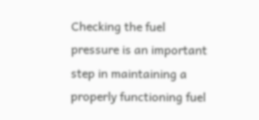Checking the fuel pressure is an important step in maintaining a properly functioning fuel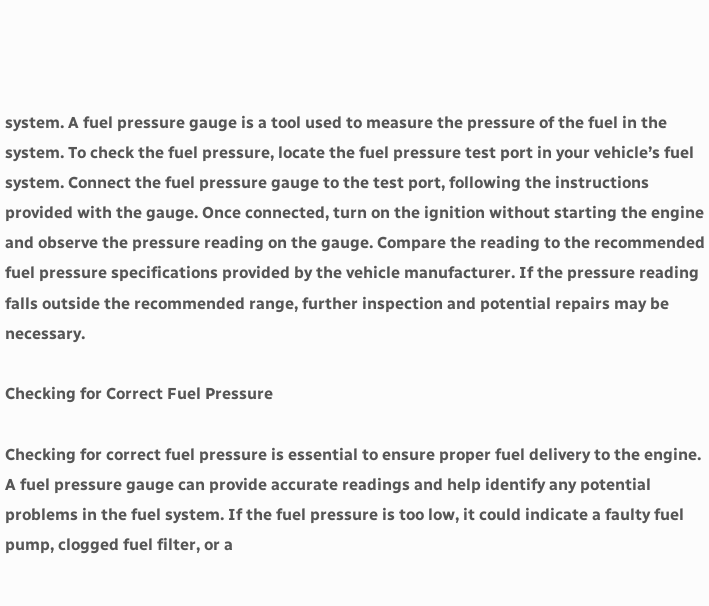system. A fuel pressure gauge is a tool used to measure the pressure of the fuel in the system. To check the fuel pressure, locate the fuel pressure test port in your vehicle’s fuel system. Connect the fuel pressure gauge to the test port, following the instructions provided with the gauge. Once connected, turn on the ignition without starting the engine and observe the pressure reading on the gauge. Compare the reading to the recommended fuel pressure specifications provided by the vehicle manufacturer. If the pressure reading falls outside the recommended range, further inspection and potential repairs may be necessary.

Checking for Correct Fuel Pressure

Checking for correct fuel pressure is essential to ensure proper fuel delivery to the engine. A fuel pressure gauge can provide accurate readings and help identify any potential problems in the fuel system. If the fuel pressure is too low, it could indicate a faulty fuel pump, clogged fuel filter, or a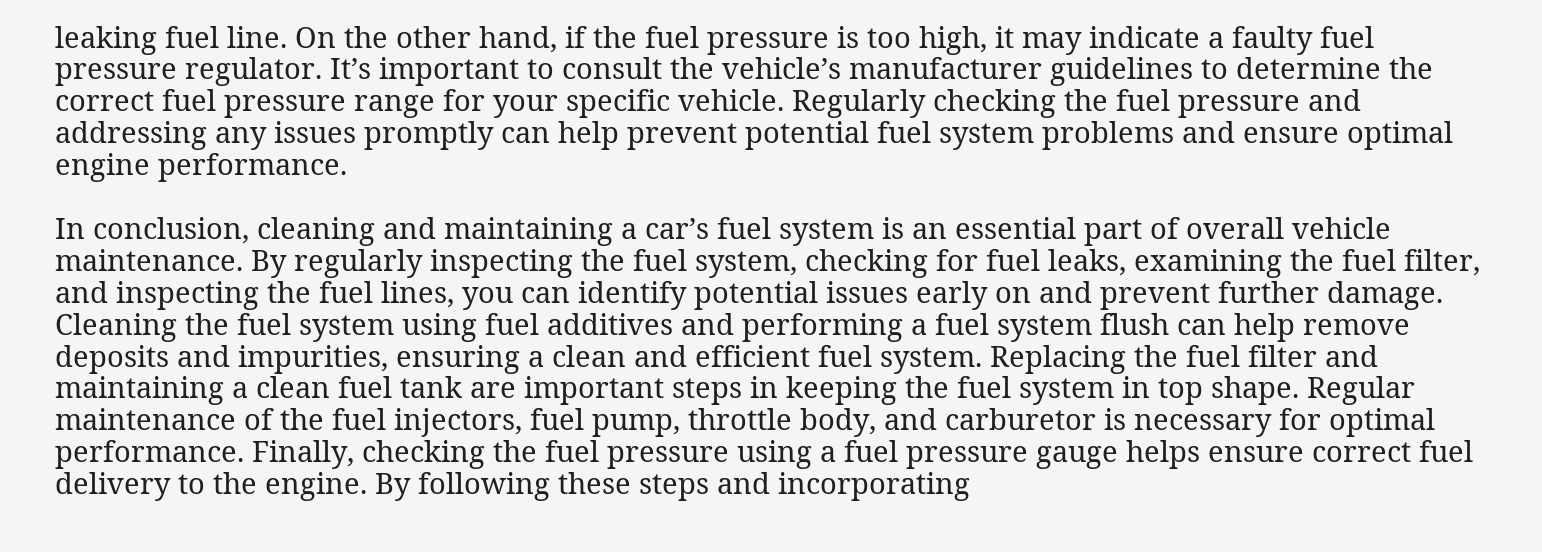leaking fuel line. On the other hand, if the fuel pressure is too high, it may indicate a faulty fuel pressure regulator. It’s important to consult the vehicle’s manufacturer guidelines to determine the correct fuel pressure range for your specific vehicle. Regularly checking the fuel pressure and addressing any issues promptly can help prevent potential fuel system problems and ensure optimal engine performance.

In conclusion, cleaning and maintaining a car’s fuel system is an essential part of overall vehicle maintenance. By regularly inspecting the fuel system, checking for fuel leaks, examining the fuel filter, and inspecting the fuel lines, you can identify potential issues early on and prevent further damage. Cleaning the fuel system using fuel additives and performing a fuel system flush can help remove deposits and impurities, ensuring a clean and efficient fuel system. Replacing the fuel filter and maintaining a clean fuel tank are important steps in keeping the fuel system in top shape. Regular maintenance of the fuel injectors, fuel pump, throttle body, and carburetor is necessary for optimal performance. Finally, checking the fuel pressure using a fuel pressure gauge helps ensure correct fuel delivery to the engine. By following these steps and incorporating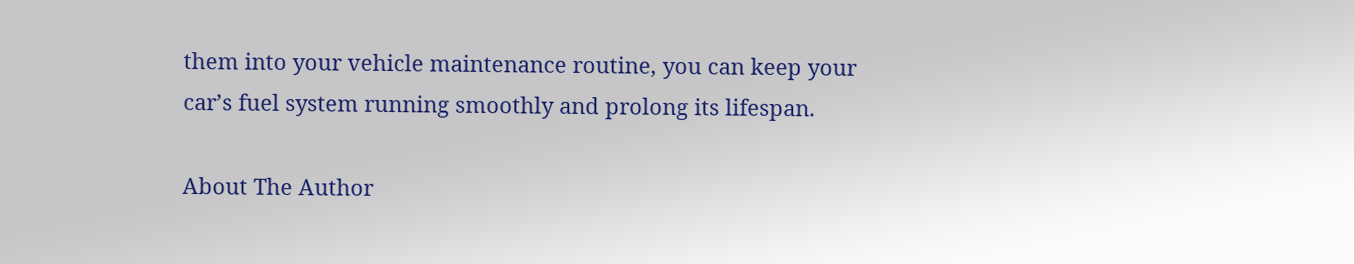them into your vehicle maintenance routine, you can keep your car’s fuel system running smoothly and prolong its lifespan.

About The Author